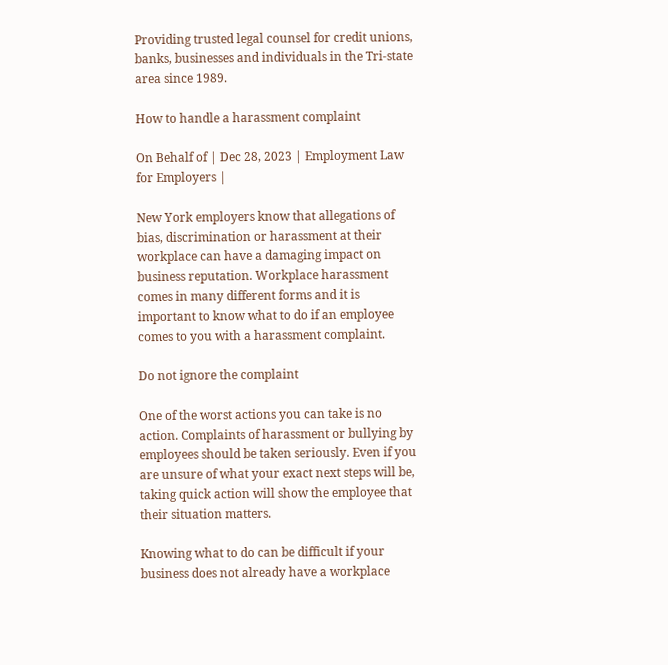Providing trusted legal counsel for credit unions, banks, businesses and individuals in the Tri-state area since 1989.

How to handle a harassment complaint

On Behalf of | Dec 28, 2023 | Employment Law for Employers |

New York employers know that allegations of bias, discrimination or harassment at their workplace can have a damaging impact on business reputation. Workplace harassment comes in many different forms and it is important to know what to do if an employee comes to you with a harassment complaint.

Do not ignore the complaint

One of the worst actions you can take is no action. Complaints of harassment or bullying by employees should be taken seriously. Even if you are unsure of what your exact next steps will be, taking quick action will show the employee that their situation matters.

Knowing what to do can be difficult if your business does not already have a workplace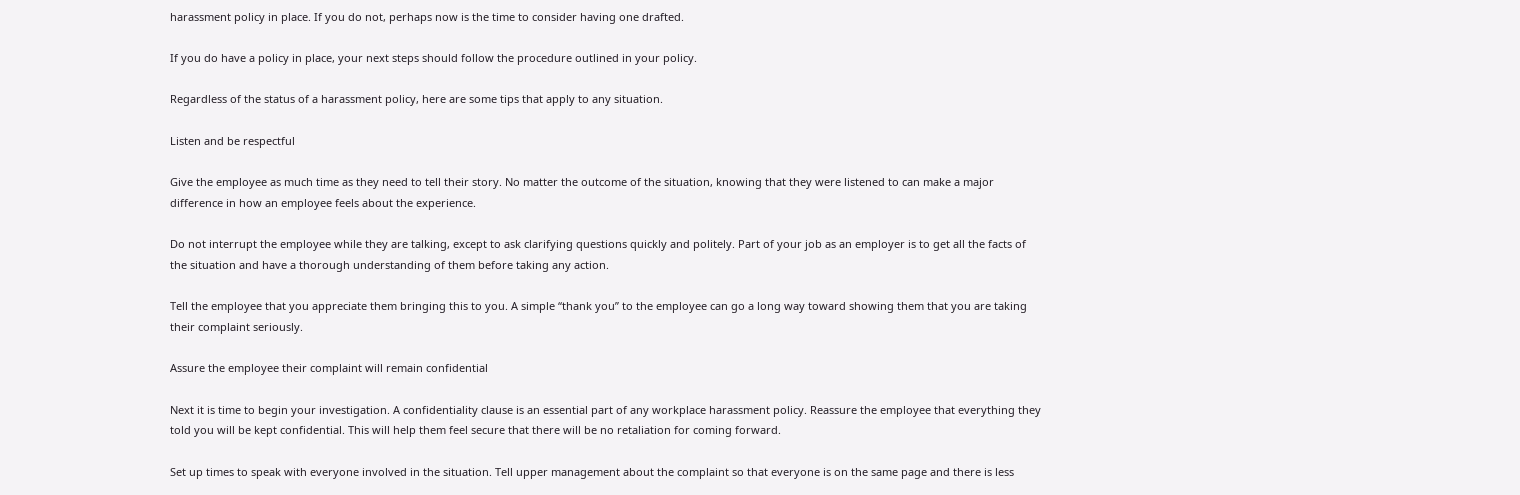harassment policy in place. If you do not, perhaps now is the time to consider having one drafted.

If you do have a policy in place, your next steps should follow the procedure outlined in your policy.

Regardless of the status of a harassment policy, here are some tips that apply to any situation.

Listen and be respectful

Give the employee as much time as they need to tell their story. No matter the outcome of the situation, knowing that they were listened to can make a major difference in how an employee feels about the experience.

Do not interrupt the employee while they are talking, except to ask clarifying questions quickly and politely. Part of your job as an employer is to get all the facts of the situation and have a thorough understanding of them before taking any action.

Tell the employee that you appreciate them bringing this to you. A simple “thank you” to the employee can go a long way toward showing them that you are taking their complaint seriously.

Assure the employee their complaint will remain confidential

Next it is time to begin your investigation. A confidentiality clause is an essential part of any workplace harassment policy. Reassure the employee that everything they told you will be kept confidential. This will help them feel secure that there will be no retaliation for coming forward.

Set up times to speak with everyone involved in the situation. Tell upper management about the complaint so that everyone is on the same page and there is less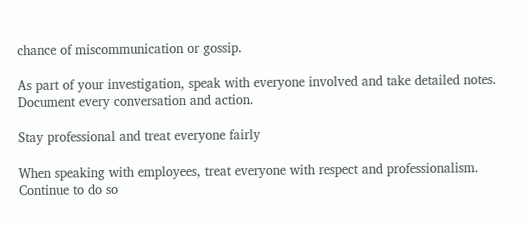chance of miscommunication or gossip.

As part of your investigation, speak with everyone involved and take detailed notes. Document every conversation and action.

Stay professional and treat everyone fairly

When speaking with employees, treat everyone with respect and professionalism. Continue to do so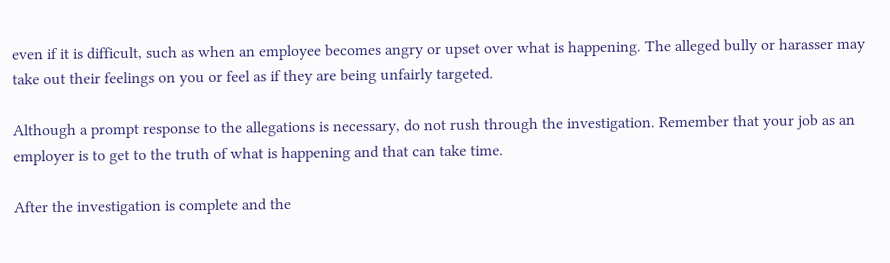even if it is difficult, such as when an employee becomes angry or upset over what is happening. The alleged bully or harasser may take out their feelings on you or feel as if they are being unfairly targeted.

Although a prompt response to the allegations is necessary, do not rush through the investigation. Remember that your job as an employer is to get to the truth of what is happening and that can take time.

After the investigation is complete and the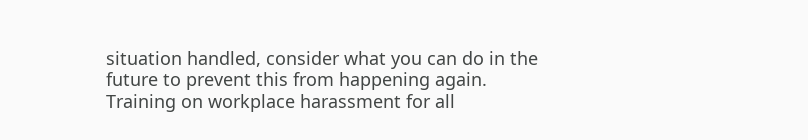situation handled, consider what you can do in the future to prevent this from happening again. Training on workplace harassment for all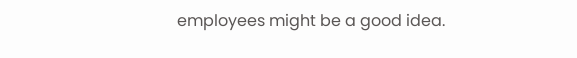employees might be a good idea.